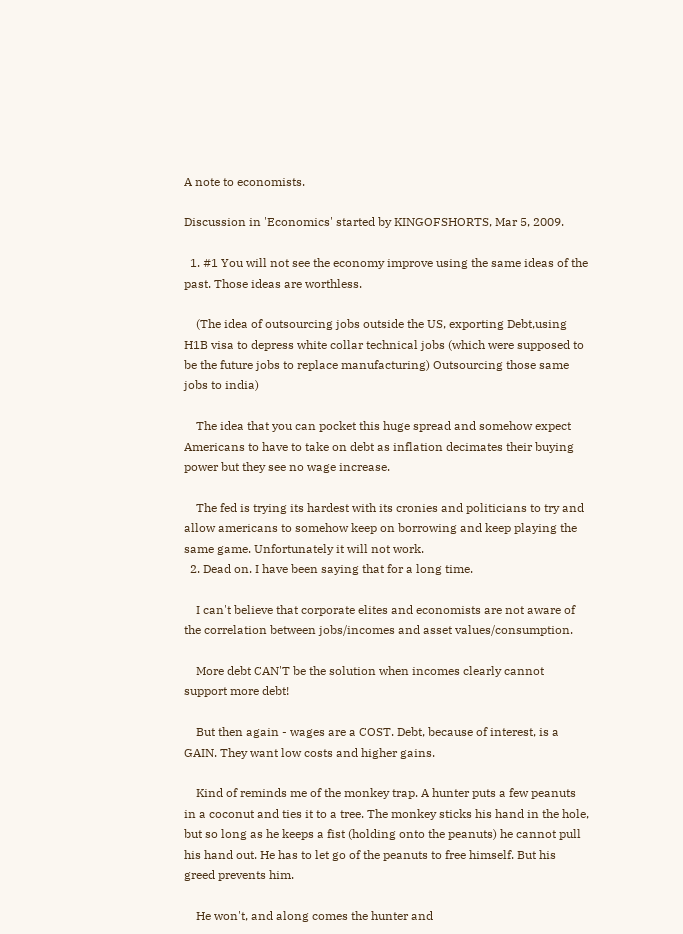A note to economists.

Discussion in 'Economics' started by KINGOFSHORTS, Mar 5, 2009.

  1. #1 You will not see the economy improve using the same ideas of the past. Those ideas are worthless.

    (The idea of outsourcing jobs outside the US, exporting Debt,using H1B visa to depress white collar technical jobs (which were supposed to be the future jobs to replace manufacturing) Outsourcing those same jobs to india)

    The idea that you can pocket this huge spread and somehow expect Americans to have to take on debt as inflation decimates their buying power but they see no wage increase.

    The fed is trying its hardest with its cronies and politicians to try and allow americans to somehow keep on borrowing and keep playing the same game. Unfortunately it will not work.
  2. Dead on. I have been saying that for a long time.

    I can't believe that corporate elites and economists are not aware of the correlation between jobs/incomes and asset values/consumption.

    More debt CAN'T be the solution when incomes clearly cannot support more debt!

    But then again - wages are a COST. Debt, because of interest, is a GAIN. They want low costs and higher gains.

    Kind of reminds me of the monkey trap. A hunter puts a few peanuts in a coconut and ties it to a tree. The monkey sticks his hand in the hole, but so long as he keeps a fist (holding onto the peanuts) he cannot pull his hand out. He has to let go of the peanuts to free himself. But his greed prevents him.

    He won't, and along comes the hunter and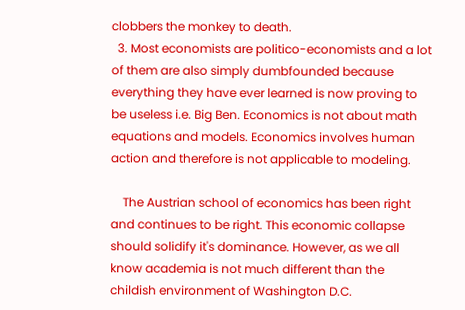clobbers the monkey to death.
  3. Most economists are politico-economists and a lot of them are also simply dumbfounded because everything they have ever learned is now proving to be useless i.e. Big Ben. Economics is not about math equations and models. Economics involves human action and therefore is not applicable to modeling.

    The Austrian school of economics has been right and continues to be right. This economic collapse should solidify it's dominance. However, as we all know academia is not much different than the childish environment of Washington D.C.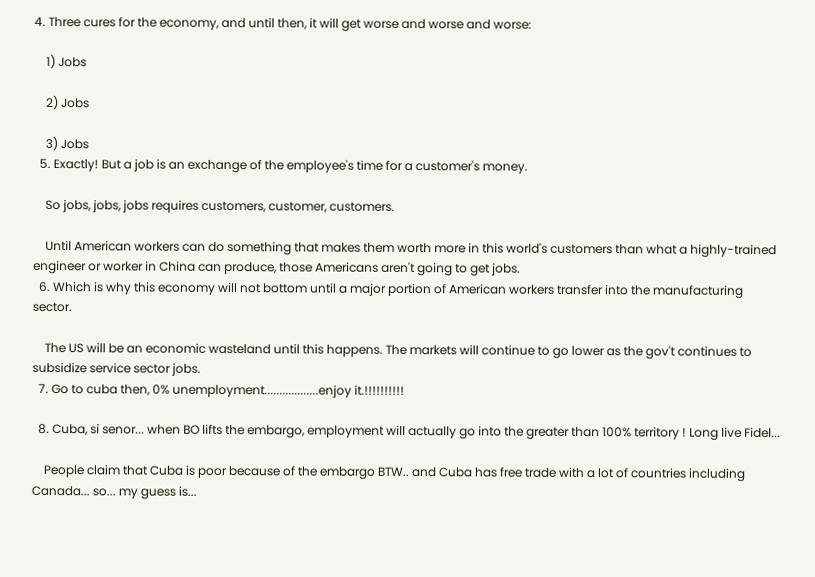4. Three cures for the economy, and until then, it will get worse and worse and worse:

    1) Jobs

    2) Jobs

    3) Jobs
  5. Exactly! But a job is an exchange of the employee's time for a customer's money.

    So jobs, jobs, jobs requires customers, customer, customers.

    Until American workers can do something that makes them worth more in this world's customers than what a highly-trained engineer or worker in China can produce, those Americans aren't going to get jobs.
  6. Which is why this economy will not bottom until a major portion of American workers transfer into the manufacturing sector.

    The US will be an economic wasteland until this happens. The markets will continue to go lower as the gov't continues to subsidize service sector jobs.
  7. Go to cuba then, 0% unemployment..................enjoy it.!!!!!!!!!!

  8. Cuba, si senor... when BO lifts the embargo, employment will actually go into the greater than 100% territory ! Long live Fidel...

    People claim that Cuba is poor because of the embargo BTW.. and Cuba has free trade with a lot of countries including Canada... so... my guess is...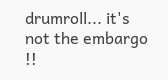drumroll... it's not the embargo !!